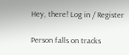Hey, there! Log in / Register

Person falls on tracks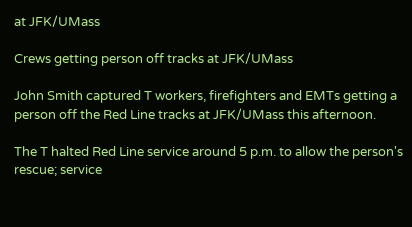at JFK/UMass

Crews getting person off tracks at JFK/UMass

John Smith captured T workers, firefighters and EMTs getting a person off the Red Line tracks at JFK/UMass this afternoon.

The T halted Red Line service around 5 p.m. to allow the person's rescue; service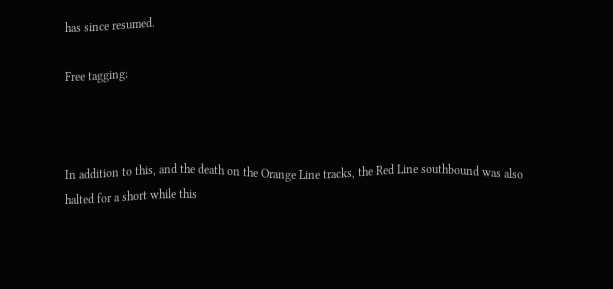has since resumed.

Free tagging:



In addition to this, and the death on the Orange Line tracks, the Red Line southbound was also halted for a short while this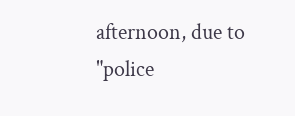afternoon, due to "police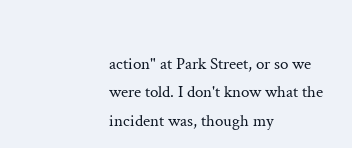action" at Park Street, or so we were told. I don't know what the incident was, though my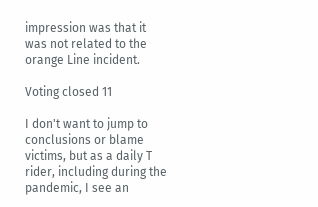impression was that it was not related to the orange Line incident.

Voting closed 11

I don't want to jump to conclusions or blame victims, but as a daily T rider, including during the pandemic, I see an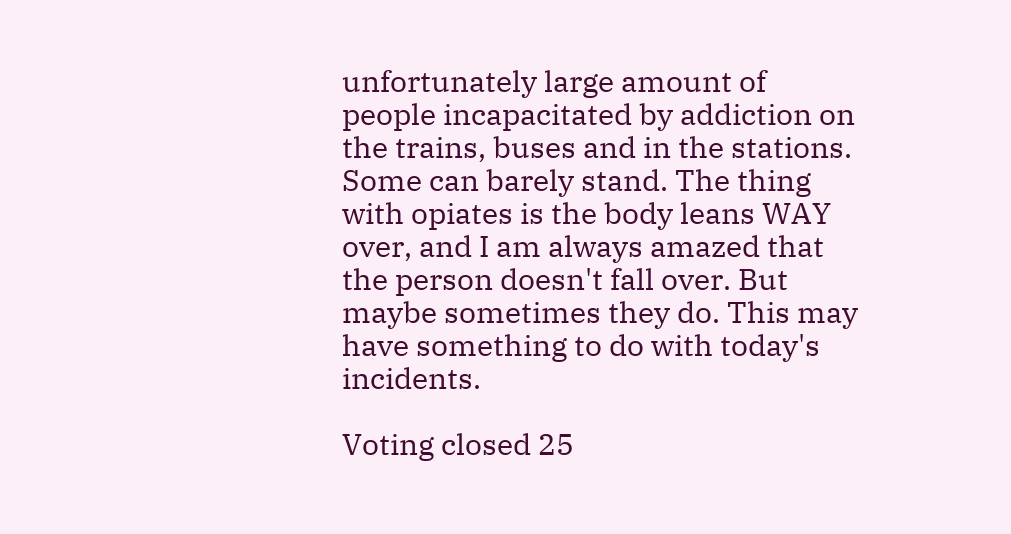unfortunately large amount of people incapacitated by addiction on the trains, buses and in the stations. Some can barely stand. The thing with opiates is the body leans WAY over, and I am always amazed that the person doesn't fall over. But maybe sometimes they do. This may have something to do with today's incidents.

Voting closed 25